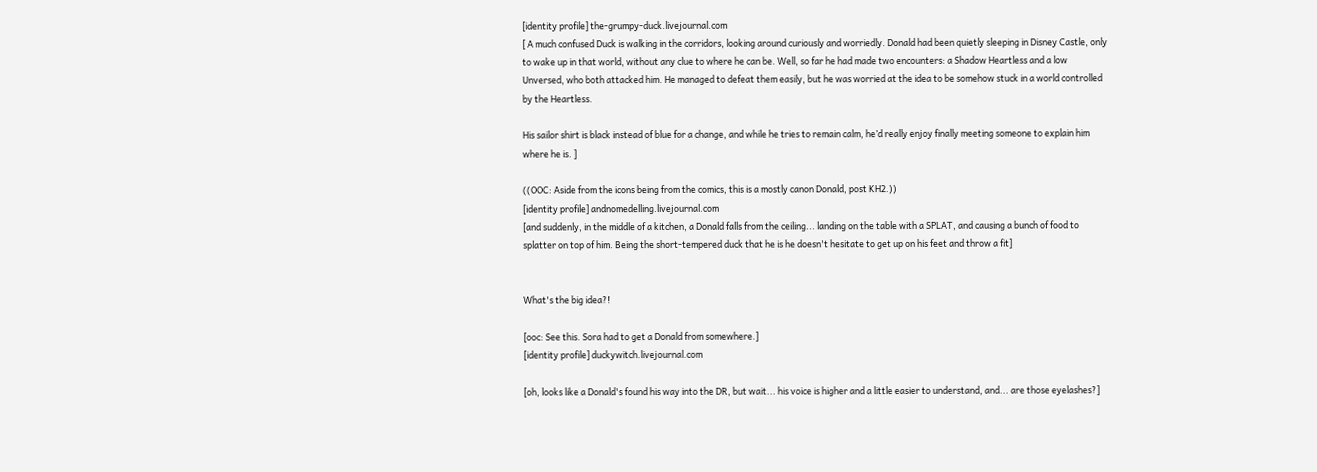[identity profile] the-grumpy-duck.livejournal.com
[ A much confused Duck is walking in the corridors, looking around curiously and worriedly. Donald had been quietly sleeping in Disney Castle, only to wake up in that world, without any clue to where he can be. Well, so far he had made two encounters: a Shadow Heartless and a low Unversed, who both attacked him. He managed to defeat them easily, but he was worried at the idea to be somehow stuck in a world controlled by the Heartless.

His sailor shirt is black instead of blue for a change, and while he tries to remain calm, he’d really enjoy finally meeting someone to explain him where he is. ]

((OOC: Aside from the icons being from the comics, this is a mostly canon Donald, post KH2.))
[identity profile] andnomedelling.livejournal.com
[and suddenly, in the middle of a kitchen, a Donald falls from the ceiling... landing on the table with a SPLAT, and causing a bunch of food to splatter on top of him. Being the short-tempered duck that he is he doesn't hesitate to get up on his feet and throw a fit]


What's the big idea?!

[ooc: See this. Sora had to get a Donald from somewhere.]
[identity profile] duckywitch.livejournal.com

[oh, looks like a Donald's found his way into the DR, but wait... his voice is higher and a little easier to understand, and... are those eyelashes?]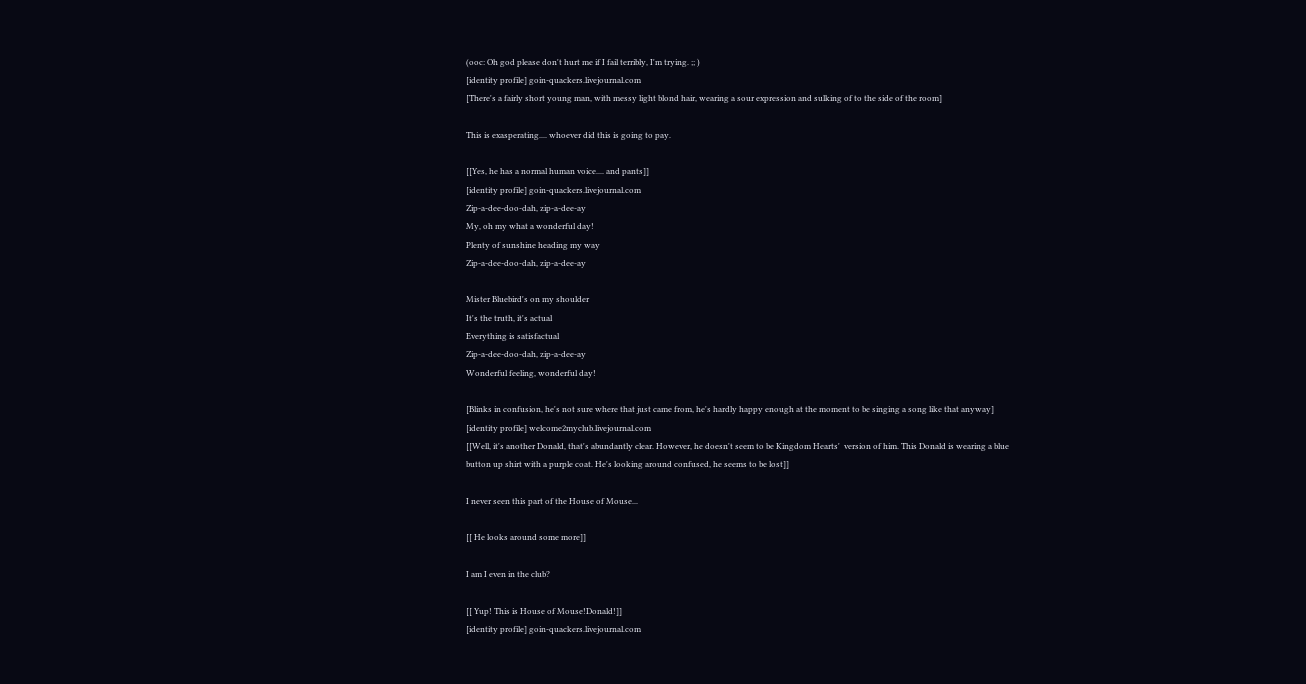(ooc: Oh god please don't hurt me if I fail terribly, I'm trying. ;; )
[identity profile] goin-quackers.livejournal.com
[There's a fairly short young man, with messy light blond hair, wearing a sour expression and sulking of to the side of the room]

This is exasperating.... whoever did this is going to pay.

[[Yes, he has a normal human voice.... and pants]]
[identity profile] goin-quackers.livejournal.com
Zip-a-dee-doo-dah, zip-a-dee-ay
My, oh my what a wonderful day!
Plenty of sunshine heading my way
Zip-a-dee-doo-dah, zip-a-dee-ay

Mister Bluebird's on my shoulder
It's the truth, it's actual
Everything is satisfactual
Zip-a-dee-doo-dah, zip-a-dee-ay
Wonderful feeling, wonderful day!

[Blinks in confusion, he's not sure where that just came from, he's hardly happy enough at the moment to be singing a song like that anyway]
[identity profile] welcome2myclub.livejournal.com
[[Well, it's another Donald, that's abundantly clear. However, he doesn't seem to be Kingdom Hearts'  version of him. This Donald is wearing a blue button up shirt with a purple coat. He's looking around confused, he seems to be lost]]

I never seen this part of the House of Mouse...

[[ He looks around some more]]

I am I even in the club?

[[ Yup! This is House of Mouse!Donald!]]
[identity profile] goin-quackers.livejournal.com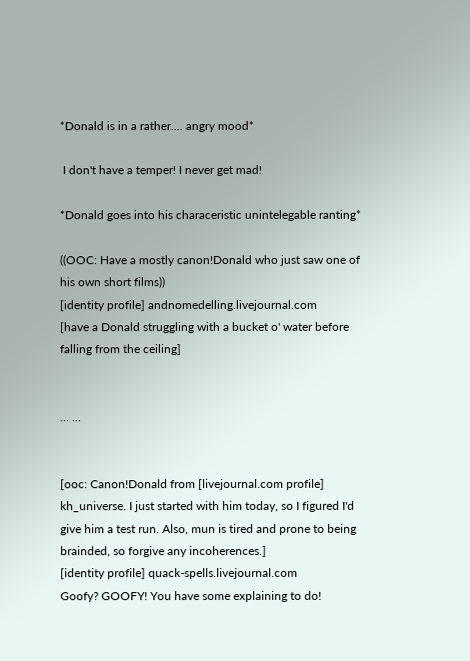*Donald is in a rather.... angry mood*

 I don't have a temper! I never get mad!

*Donald goes into his characeristic unintelegable ranting*

((OOC: Have a mostly canon!Donald who just saw one of his own short films))
[identity profile] andnomedelling.livejournal.com
[have a Donald struggling with a bucket o' water before falling from the ceiling]


... ...


[ooc: Canon!Donald from [livejournal.com profile] kh_universe. I just started with him today, so I figured I'd give him a test run. Also, mun is tired and prone to being brainded, so forgive any incoherences.]
[identity profile] quack-spells.livejournal.com
Goofy? GOOFY! You have some explaining to do!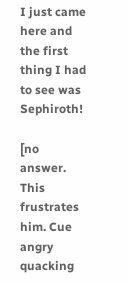I just came here and the first thing I had to see was Sephiroth!

[no answer. This frustrates him. Cue angry quacking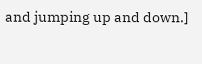and jumping up and down.]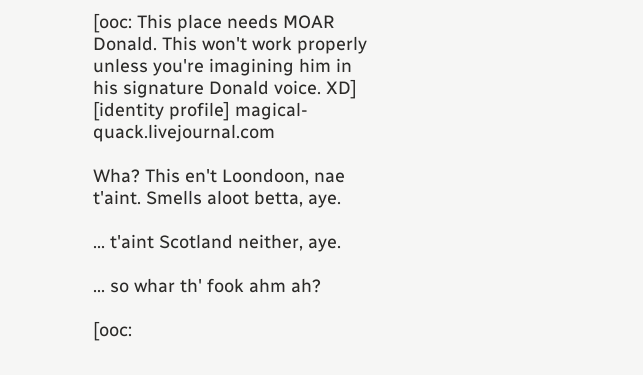[ooc: This place needs MOAR Donald. This won't work properly unless you're imagining him in his signature Donald voice. XD]
[identity profile] magical-quack.livejournal.com

Wha? This en't Loondoon, nae t'aint. Smells aloot betta, aye.

... t'aint Scotland neither, aye.

... so whar th' fook ahm ah?

[ooc: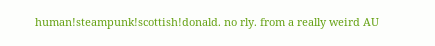human!steampunk!scottish!donald. no rly. from a really weird AU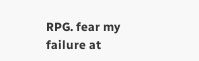RPG. fear my failure at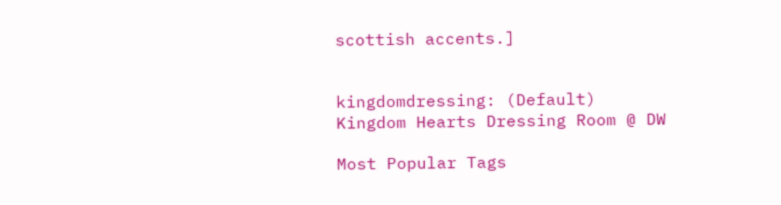scottish accents.]


kingdomdressing: (Default)
Kingdom Hearts Dressing Room @ DW

Most Popular Tags